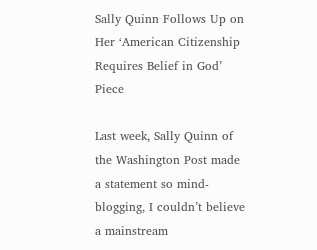Sally Quinn Follows Up on Her ‘American Citizenship Requires Belief in God’ Piece

Last week, Sally Quinn of the Washington Post made a statement so mind-blogging, I couldn’t believe a mainstream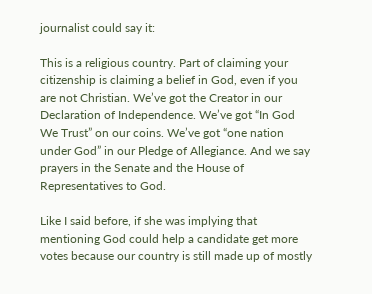journalist could say it:

This is a religious country. Part of claiming your citizenship is claiming a belief in God, even if you are not Christian. We’ve got the Creator in our Declaration of Independence. We’ve got “In God We Trust” on our coins. We’ve got “one nation under God” in our Pledge of Allegiance. And we say prayers in the Senate and the House of Representatives to God.

Like I said before, if she was implying that mentioning God could help a candidate get more votes because our country is still made up of mostly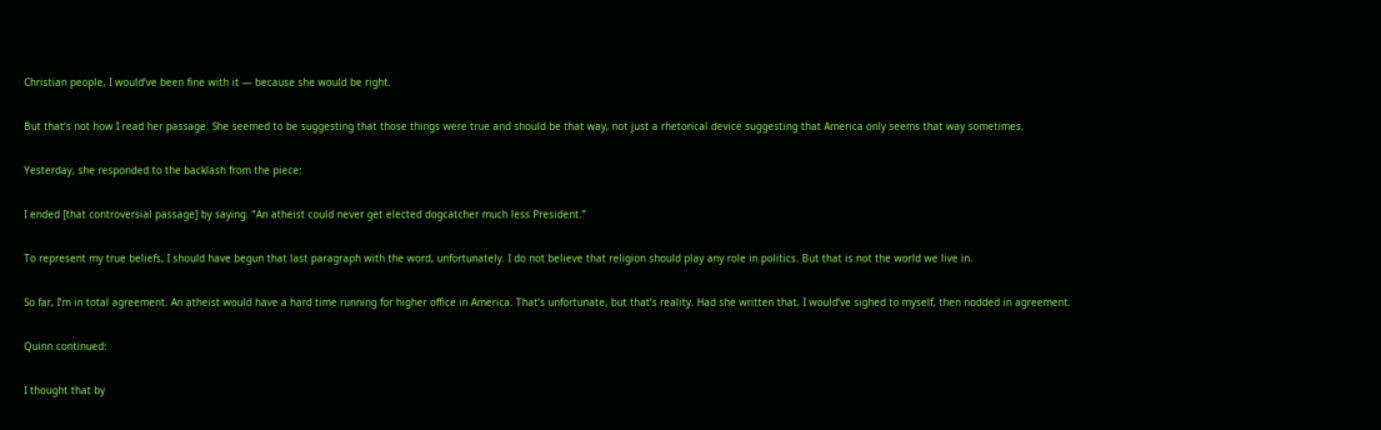Christian people, I would’ve been fine with it — because she would be right.

But that’s not how I read her passage. She seemed to be suggesting that those things were true and should be that way, not just a rhetorical device suggesting that America only seems that way sometimes.

Yesterday, she responded to the backlash from the piece:

I ended [that controversial passage] by saying. “An atheist could never get elected dogcatcher much less President.”

To represent my true beliefs, I should have begun that last paragraph with the word, unfortunately. I do not believe that religion should play any role in politics. But that is not the world we live in.

So far, I’m in total agreement. An atheist would have a hard time running for higher office in America. That’s unfortunate, but that’s reality. Had she written that, I would’ve sighed to myself, then nodded in agreement.

Quinn continued:

I thought that by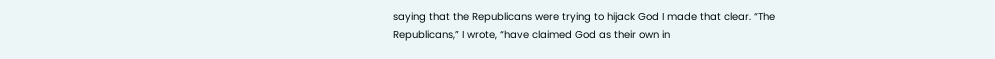saying that the Republicans were trying to hijack God I made that clear. “The Republicans,” I wrote, “have claimed God as their own in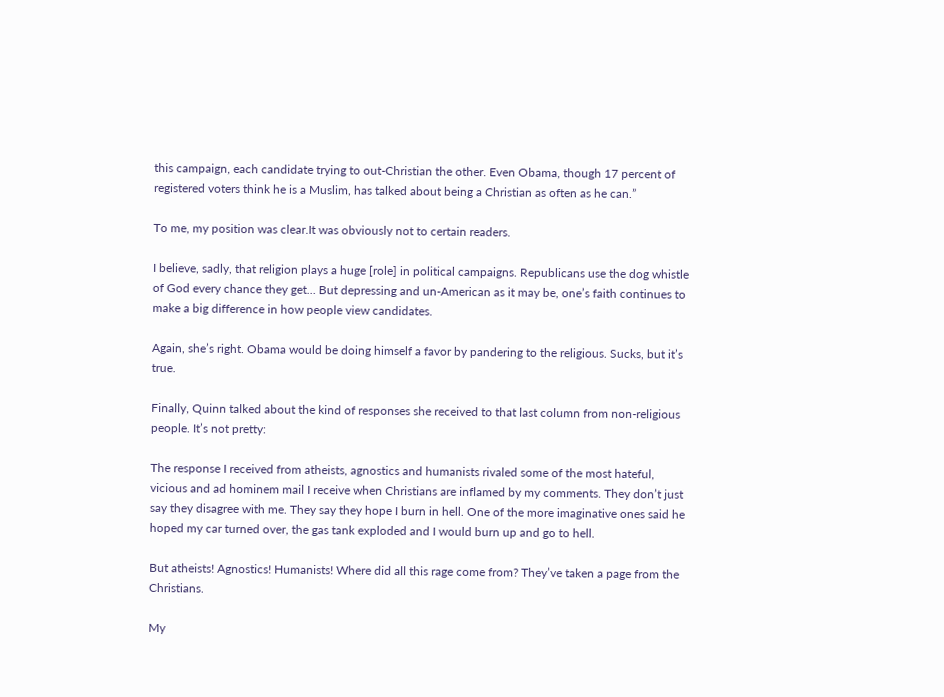this campaign, each candidate trying to out-Christian the other. Even Obama, though 17 percent of registered voters think he is a Muslim, has talked about being a Christian as often as he can.”

To me, my position was clear.It was obviously not to certain readers.

I believe, sadly, that religion plays a huge [role] in political campaigns. Republicans use the dog whistle of God every chance they get… But depressing and un-American as it may be, one’s faith continues to make a big difference in how people view candidates.

Again, she’s right. Obama would be doing himself a favor by pandering to the religious. Sucks, but it’s true.

Finally, Quinn talked about the kind of responses she received to that last column from non-religious people. It’s not pretty:

The response I received from atheists, agnostics and humanists rivaled some of the most hateful, vicious and ad hominem mail I receive when Christians are inflamed by my comments. They don’t just say they disagree with me. They say they hope I burn in hell. One of the more imaginative ones said he hoped my car turned over, the gas tank exploded and I would burn up and go to hell.

But atheists! Agnostics! Humanists! Where did all this rage come from? They’ve taken a page from the Christians.

My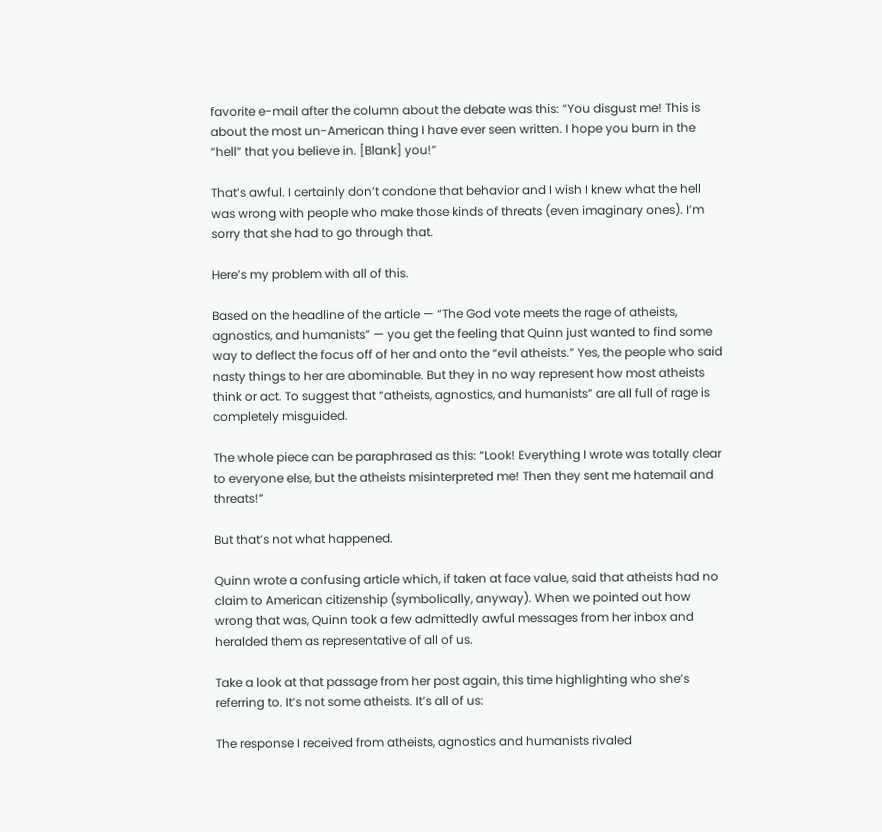favorite e-mail after the column about the debate was this: “You disgust me! This is about the most un-American thing I have ever seen written. I hope you burn in the “hell” that you believe in. [Blank] you!”

That’s awful. I certainly don’t condone that behavior and I wish I knew what the hell was wrong with people who make those kinds of threats (even imaginary ones). I’m sorry that she had to go through that.

Here’s my problem with all of this.

Based on the headline of the article — “The God vote meets the rage of atheists, agnostics, and humanists” — you get the feeling that Quinn just wanted to find some way to deflect the focus off of her and onto the “evil atheists.” Yes, the people who said nasty things to her are abominable. But they in no way represent how most atheists think or act. To suggest that “atheists, agnostics, and humanists” are all full of rage is completely misguided.

The whole piece can be paraphrased as this: “Look! Everything I wrote was totally clear to everyone else, but the atheists misinterpreted me! Then they sent me hatemail and threats!”

But that’s not what happened.

Quinn wrote a confusing article which, if taken at face value, said that atheists had no claim to American citizenship (symbolically, anyway). When we pointed out how wrong that was, Quinn took a few admittedly awful messages from her inbox and heralded them as representative of all of us.

Take a look at that passage from her post again, this time highlighting who she’s referring to. It’s not some atheists. It’s all of us:

The response I received from atheists, agnostics and humanists rivaled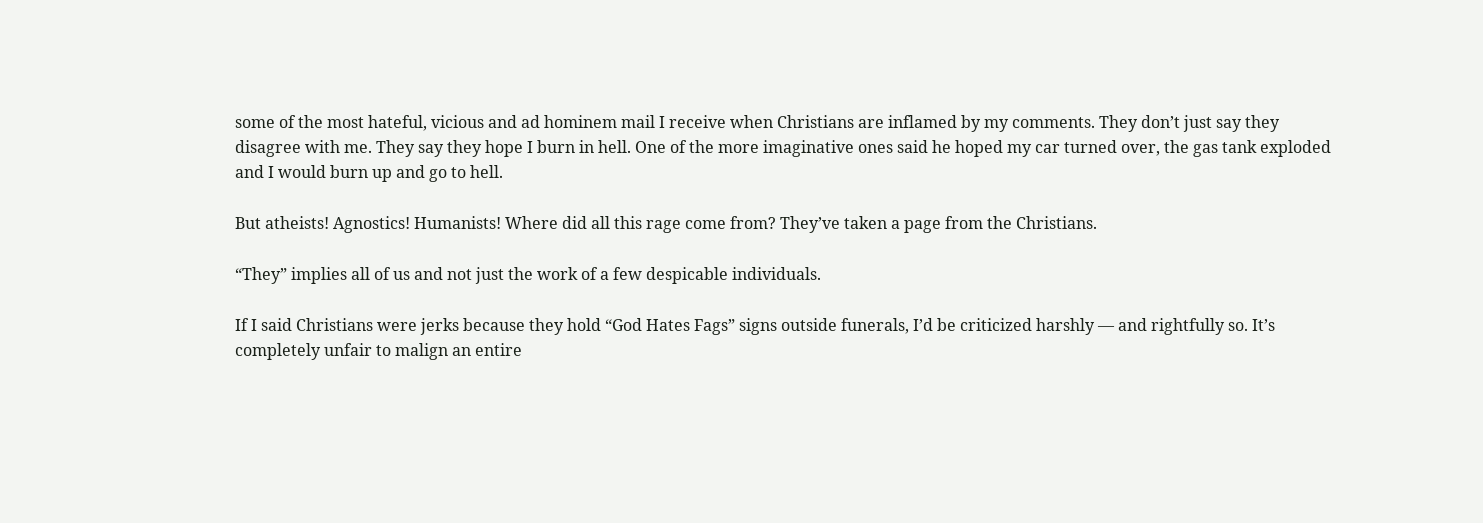some of the most hateful, vicious and ad hominem mail I receive when Christians are inflamed by my comments. They don’t just say they disagree with me. They say they hope I burn in hell. One of the more imaginative ones said he hoped my car turned over, the gas tank exploded and I would burn up and go to hell.

But atheists! Agnostics! Humanists! Where did all this rage come from? They’ve taken a page from the Christians.

“They” implies all of us and not just the work of a few despicable individuals.

If I said Christians were jerks because they hold “God Hates Fags” signs outside funerals, I’d be criticized harshly — and rightfully so. It’s completely unfair to malign an entire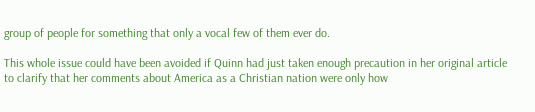group of people for something that only a vocal few of them ever do.

This whole issue could have been avoided if Quinn had just taken enough precaution in her original article to clarify that her comments about America as a Christian nation were only how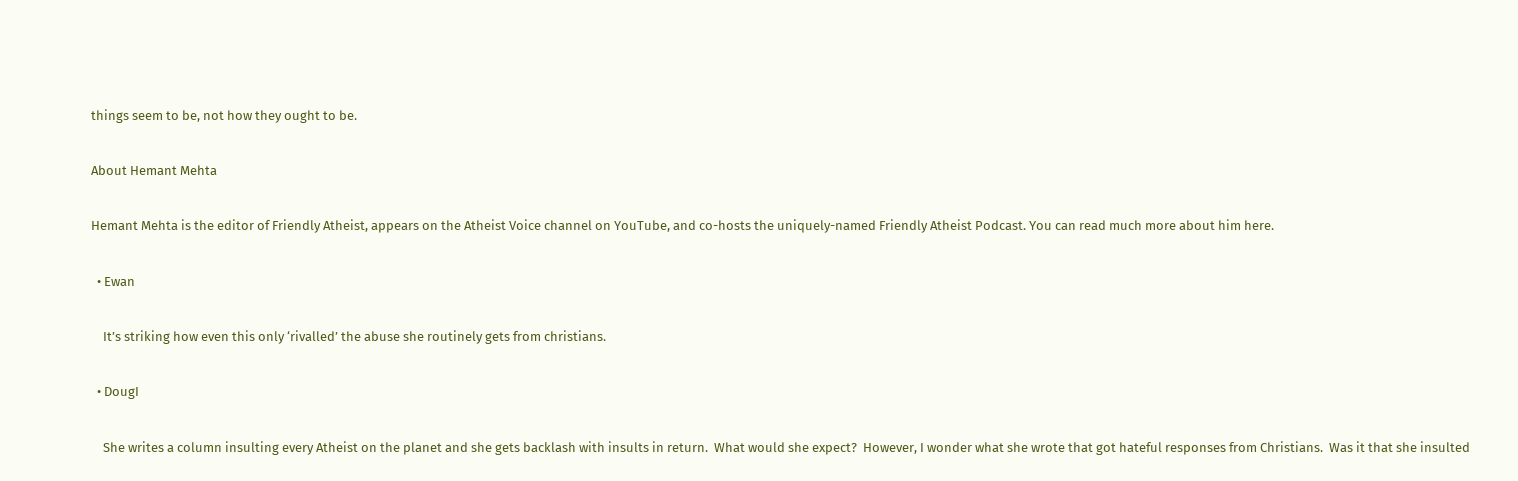things seem to be, not how they ought to be.

About Hemant Mehta

Hemant Mehta is the editor of Friendly Atheist, appears on the Atheist Voice channel on YouTube, and co-hosts the uniquely-named Friendly Atheist Podcast. You can read much more about him here.

  • Ewan

    It’s striking how even this only ‘rivalled’ the abuse she routinely gets from christians.

  • DougI

    She writes a column insulting every Atheist on the planet and she gets backlash with insults in return.  What would she expect?  However, I wonder what she wrote that got hateful responses from Christians.  Was it that she insulted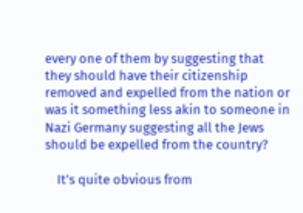every one of them by suggesting that they should have their citizenship removed and expelled from the nation or was it something less akin to someone in Nazi Germany suggesting all the Jews should be expelled from the country?

    It’s quite obvious from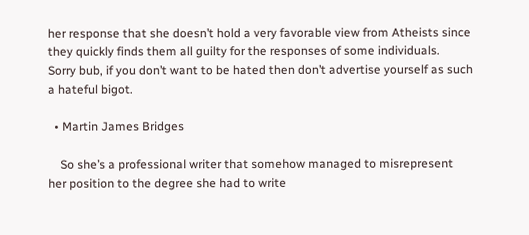her response that she doesn’t hold a very favorable view from Atheists since they quickly finds them all guilty for the responses of some individuals.  Sorry bub, if you don’t want to be hated then don’t advertise yourself as such a hateful bigot.

  • Martin James Bridges

    So she’s a professional writer that somehow managed to misrepresent her position to the degree she had to write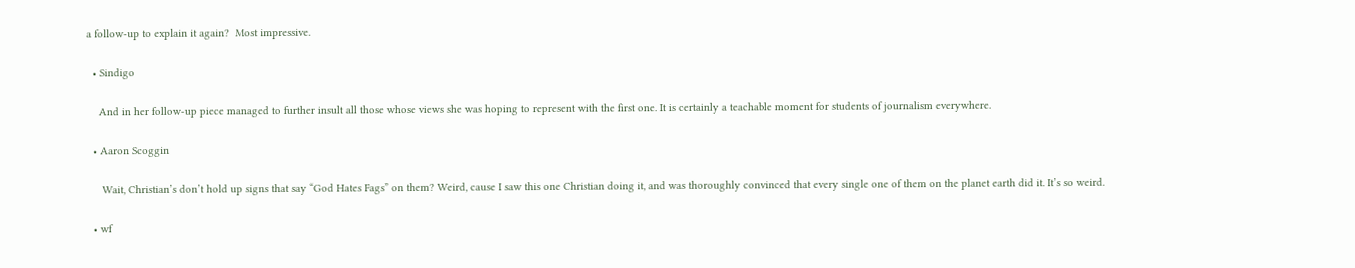a follow-up to explain it again?  Most impressive.

  • Sindigo

    And in her follow-up piece managed to further insult all those whose views she was hoping to represent with the first one. It is certainly a teachable moment for students of journalism everywhere.

  • Aaron Scoggin

     Wait, Christian’s don’t hold up signs that say “God Hates Fags” on them? Weird, cause I saw this one Christian doing it, and was thoroughly convinced that every single one of them on the planet earth did it. It’s so weird.

  • wf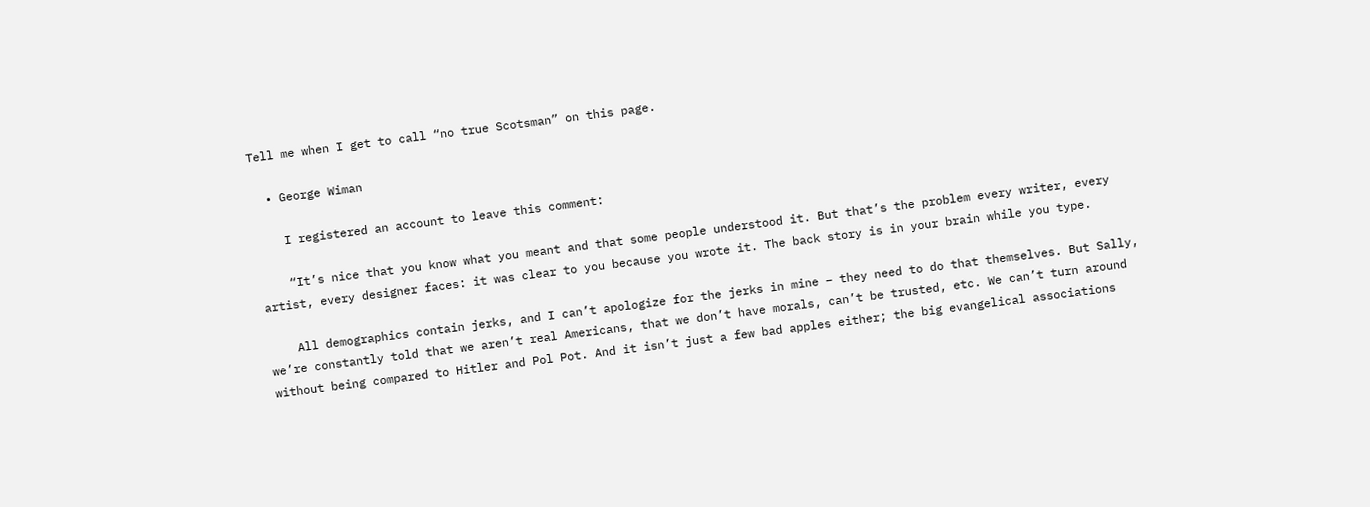Tell me when I get to call “no true Scotsman” on this page.

  • George Wiman

    I registered an account to leave this comment:

    “It’s nice that you know what you meant and that some people understood it. But that’s the problem every writer, every artist, every designer faces: it was clear to you because you wrote it. The back story is in your brain while you type.

    All demographics contain jerks, and I can’t apologize for the jerks in mine – they need to do that themselves. But Sally, we’re constantly told that we aren’t real Americans, that we don’t have morals, can’t be trusted, etc. We can’t turn around without being compared to Hitler and Pol Pot. And it isn’t just a few bad apples either; the big evangelical associations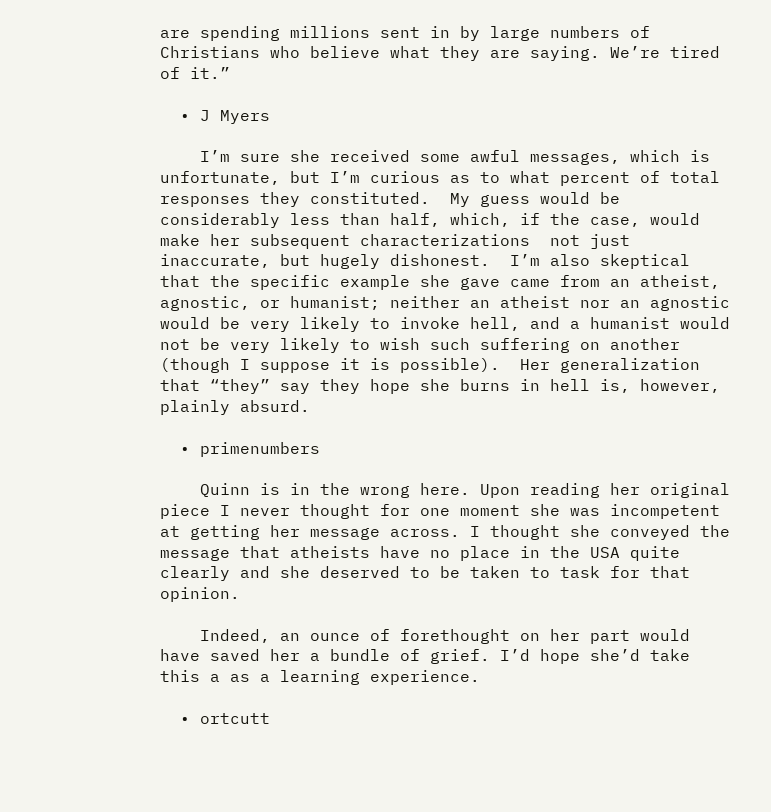are spending millions sent in by large numbers of Christians who believe what they are saying. We’re tired of it.”

  • J Myers

    I’m sure she received some awful messages, which is unfortunate, but I’m curious as to what percent of total responses they constituted.  My guess would be considerably less than half, which, if the case, would make her subsequent characterizations  not just inaccurate, but hugely dishonest.  I’m also skeptical that the specific example she gave came from an atheist, agnostic, or humanist; neither an atheist nor an agnostic would be very likely to invoke hell, and a humanist would not be very likely to wish such suffering on another (though I suppose it is possible).  Her generalization that “they” say they hope she burns in hell is, however, plainly absurd.

  • primenumbers

    Quinn is in the wrong here. Upon reading her original piece I never thought for one moment she was incompetent at getting her message across. I thought she conveyed the message that atheists have no place in the USA quite clearly and she deserved to be taken to task for that opinion.

    Indeed, an ounce of forethought on her part would have saved her a bundle of grief. I’d hope she’d take this a as a learning experience.

  • ortcutt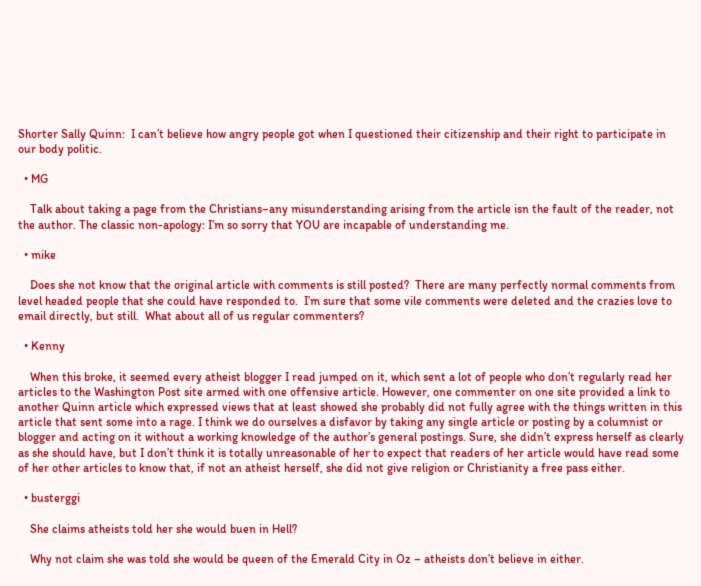Shorter Sally Quinn:  I can’t believe how angry people got when I questioned their citizenship and their right to participate in our body politic.

  • MG

    Talk about taking a page from the Christians–any misunderstanding arising from the article isn the fault of the reader, not the author. The classic non-apology: I’m so sorry that YOU are incapable of understanding me.

  • mike

    Does she not know that the original article with comments is still posted?  There are many perfectly normal comments from level headed people that she could have responded to.  I’m sure that some vile comments were deleted and the crazies love to email directly, but still.  What about all of us regular commenters?

  • Kenny

    When this broke, it seemed every atheist blogger I read jumped on it, which sent a lot of people who don’t regularly read her articles to the Washington Post site armed with one offensive article. However, one commenter on one site provided a link to another Quinn article which expressed views that at least showed she probably did not fully agree with the things written in this article that sent some into a rage. I think we do ourselves a disfavor by taking any single article or posting by a columnist or blogger and acting on it without a working knowledge of the author’s general postings. Sure, she didn’t express herself as clearly as she should have, but I don’t think it is totally unreasonable of her to expect that readers of her article would have read some of her other articles to know that, if not an atheist herself, she did not give religion or Christianity a free pass either.

  • busterggi

    She claims atheists told her she would buen in Hell?

    Why not claim she was told she would be queen of the Emerald City in Oz – atheists don’t believe in either.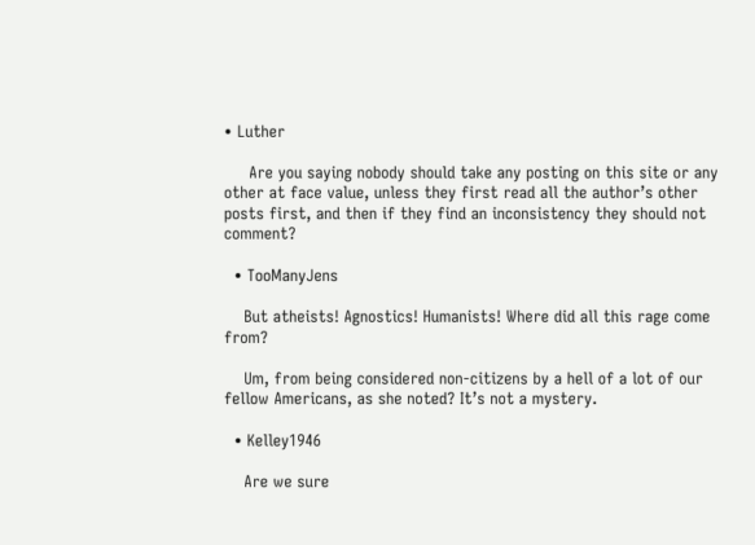• Luther

     Are you saying nobody should take any posting on this site or any other at face value, unless they first read all the author’s other posts first, and then if they find an inconsistency they should not comment?

  • TooManyJens

    But atheists! Agnostics! Humanists! Where did all this rage come from?

    Um, from being considered non-citizens by a hell of a lot of our fellow Americans, as she noted? It’s not a mystery.

  • Kelley1946

    Are we sure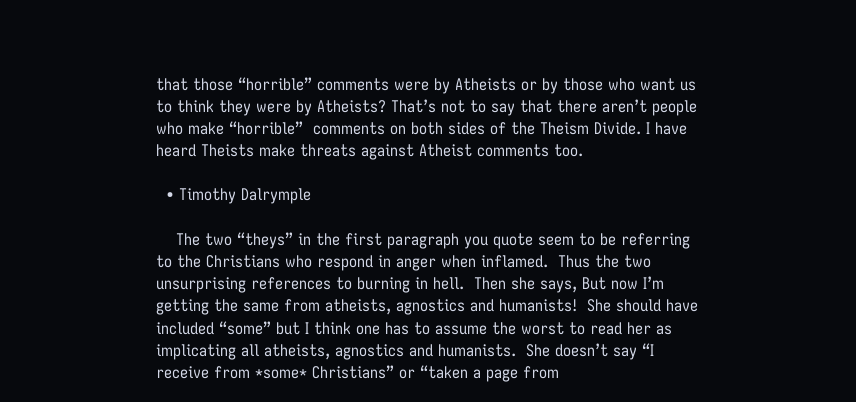that those “horrible” comments were by Atheists or by those who want us to think they were by Atheists? That’s not to say that there aren’t people who make “horrible”  comments on both sides of the Theism Divide. I have heard Theists make threats against Atheist comments too.

  • Timothy Dalrymple

    The two “theys” in the first paragraph you quote seem to be referring to the Christians who respond in anger when inflamed.  Thus the two unsurprising references to burning in hell.  Then she says, But now I’m getting the same from atheists, agnostics and humanists!  She should have included “some” but I think one has to assume the worst to read her as implicating all atheists, agnostics and humanists.  She doesn’t say “I receive from *some* Christians” or “taken a page from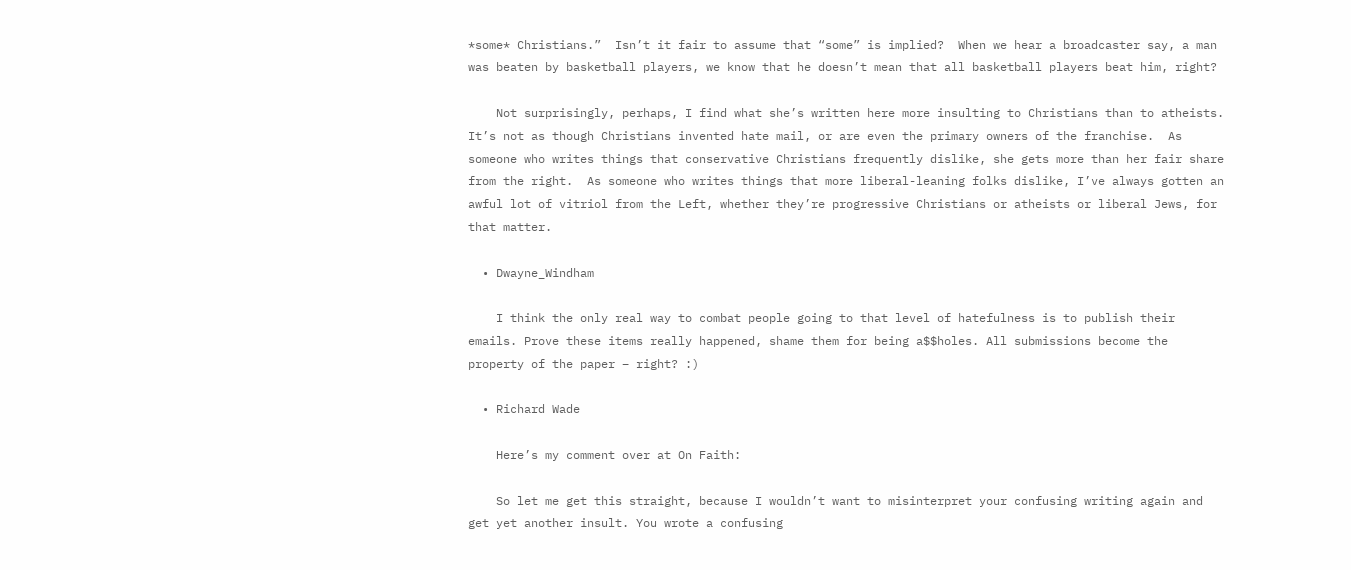*some* Christians.”  Isn’t it fair to assume that “some” is implied?  When we hear a broadcaster say, a man was beaten by basketball players, we know that he doesn’t mean that all basketball players beat him, right?

    Not surprisingly, perhaps, I find what she’s written here more insulting to Christians than to atheists.  It’s not as though Christians invented hate mail, or are even the primary owners of the franchise.  As someone who writes things that conservative Christians frequently dislike, she gets more than her fair share from the right.  As someone who writes things that more liberal-leaning folks dislike, I’ve always gotten an awful lot of vitriol from the Left, whether they’re progressive Christians or atheists or liberal Jews, for that matter.

  • Dwayne_Windham

    I think the only real way to combat people going to that level of hatefulness is to publish their emails. Prove these items really happened, shame them for being a$$holes. All submissions become the property of the paper – right? :)

  • Richard Wade

    Here’s my comment over at On Faith:

    So let me get this straight, because I wouldn’t want to misinterpret your confusing writing again and get yet another insult. You wrote a confusing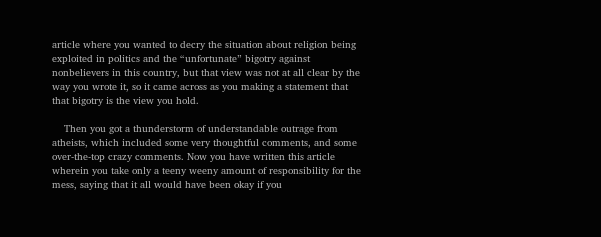article where you wanted to decry the situation about religion being exploited in politics and the “unfortunate” bigotry against nonbelievers in this country, but that view was not at all clear by the way you wrote it, so it came across as you making a statement that that bigotry is the view you hold.

    Then you got a thunderstorm of understandable outrage from atheists, which included some very thoughtful comments, and some over-the-top crazy comments. Now you have written this article wherein you take only a teeny weeny amount of responsibility for the mess, saying that it all would have been okay if you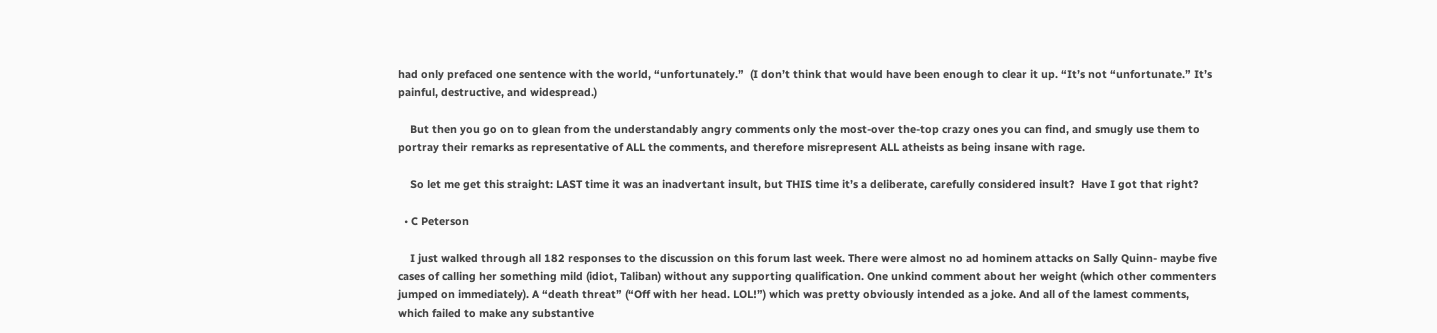had only prefaced one sentence with the world, “unfortunately.”  (I don’t think that would have been enough to clear it up. “It’s not “unfortunate.” It’s painful, destructive, and widespread.)

    But then you go on to glean from the understandably angry comments only the most-over the-top crazy ones you can find, and smugly use them to portray their remarks as representative of ALL the comments, and therefore misrepresent ALL atheists as being insane with rage.

    So let me get this straight: LAST time it was an inadvertant insult, but THIS time it’s a deliberate, carefully considered insult?  Have I got that right?

  • C Peterson

    I just walked through all 182 responses to the discussion on this forum last week. There were almost no ad hominem attacks on Sally Quinn- maybe five cases of calling her something mild (idiot, Taliban) without any supporting qualification. One unkind comment about her weight (which other commenters jumped on immediately). A “death threat” (“Off with her head. LOL!”) which was pretty obviously intended as a joke. And all of the lamest comments, which failed to make any substantive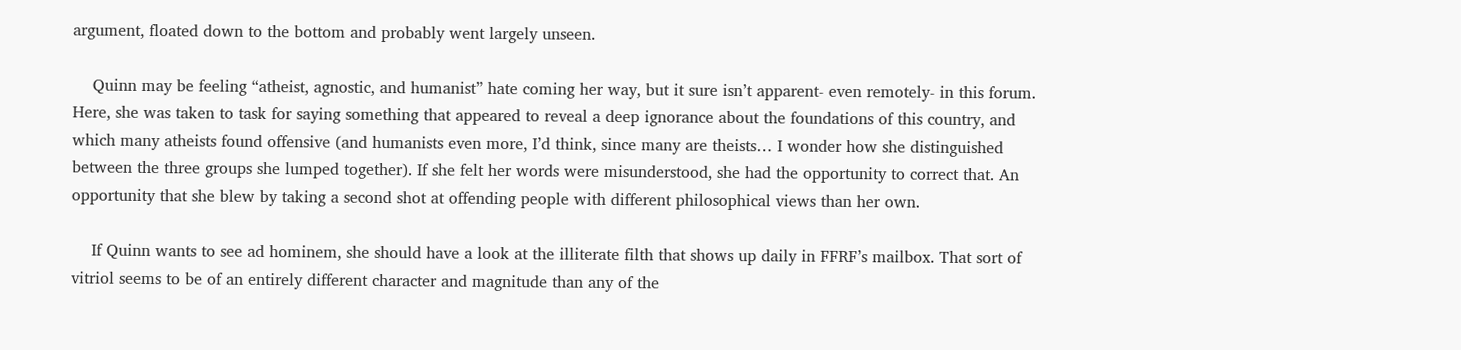argument, floated down to the bottom and probably went largely unseen.

    Quinn may be feeling “atheist, agnostic, and humanist” hate coming her way, but it sure isn’t apparent- even remotely- in this forum. Here, she was taken to task for saying something that appeared to reveal a deep ignorance about the foundations of this country, and which many atheists found offensive (and humanists even more, I’d think, since many are theists… I wonder how she distinguished between the three groups she lumped together). If she felt her words were misunderstood, she had the opportunity to correct that. An opportunity that she blew by taking a second shot at offending people with different philosophical views than her own.

    If Quinn wants to see ad hominem, she should have a look at the illiterate filth that shows up daily in FFRF’s mailbox. That sort of vitriol seems to be of an entirely different character and magnitude than any of the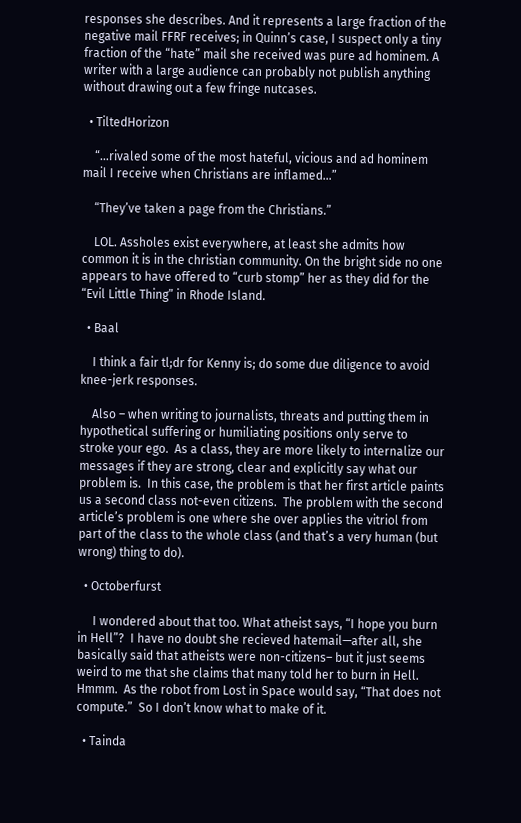responses she describes. And it represents a large fraction of the negative mail FFRF receives; in Quinn’s case, I suspect only a tiny fraction of the “hate” mail she received was pure ad hominem. A writer with a large audience can probably not publish anything without drawing out a few fringe nutcases.

  • TiltedHorizon

    “…rivaled some of the most hateful, vicious and ad hominem mail I receive when Christians are inflamed…”

    “They’ve taken a page from the Christians.”

    LOL. Assholes exist everywhere, at least she admits how common it is in the christian community. On the bright side no one appears to have offered to “curb stomp” her as they did for the  “Evil Little Thing” in Rhode Island.

  • Baal

    I think a fair tl;dr for Kenny is; do some due diligence to avoid knee-jerk responses.

    Also – when writing to journalists, threats and putting them in hypothetical suffering or humiliating positions only serve to stroke your ego.  As a class, they are more likely to internalize our messages if they are strong, clear and explicitly say what our problem is.  In this case, the problem is that her first article paints us a second class not-even citizens.  The problem with the second article’s problem is one where she over applies the vitriol from part of the class to the whole class (and that’s a very human (but wrong) thing to do).

  • Octoberfurst

     I wondered about that too. What atheist says, “I hope you burn in Hell”?  I have no doubt she recieved hatemail—after all, she basically said that atheists were non-citizens– but it just seems weird to me that she claims that many told her to burn in Hell. Hmmm.  As the robot from Lost in Space would say, “That does not compute.”  So I don’t know what to make of it.

  • Tainda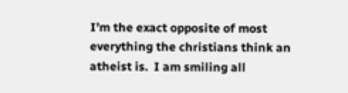I’m the exact opposite of most everything the christians think an atheist is.  I am smiling all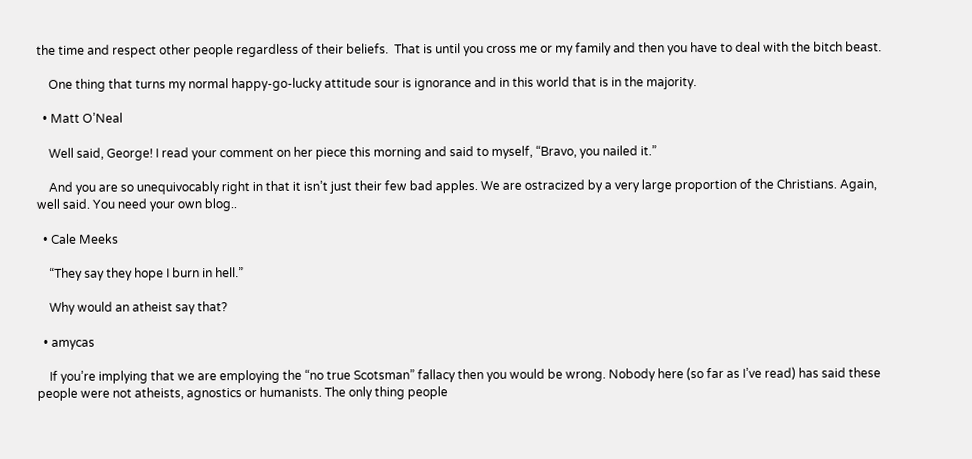the time and respect other people regardless of their beliefs.  That is until you cross me or my family and then you have to deal with the bitch beast.

    One thing that turns my normal happy-go-lucky attitude sour is ignorance and in this world that is in the majority.

  • Matt O’Neal

    Well said, George! I read your comment on her piece this morning and said to myself, “Bravo, you nailed it.”

    And you are so unequivocably right in that it isn’t just their few bad apples. We are ostracized by a very large proportion of the Christians. Again, well said. You need your own blog..

  • Cale Meeks

    “They say they hope I burn in hell.”

    Why would an atheist say that?

  • amycas

    If you’re implying that we are employing the “no true Scotsman” fallacy then you would be wrong. Nobody here (so far as I’ve read) has said these people were not atheists, agnostics or humanists. The only thing people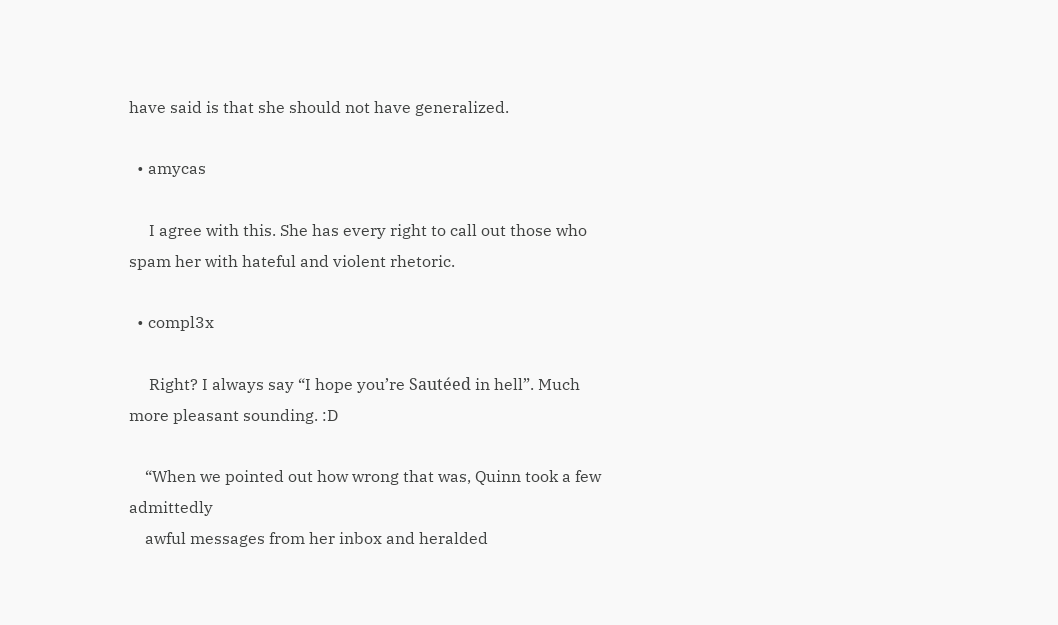have said is that she should not have generalized.

  • amycas

     I agree with this. She has every right to call out those who spam her with hateful and violent rhetoric.

  • compl3x

     Right? I always say “I hope you’re Sautéed in hell”. Much more pleasant sounding. :D

    “When we pointed out how wrong that was, Quinn took a few admittedly
    awful messages from her inbox and heralded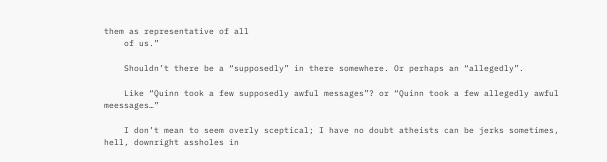them as representative of all
    of us.”

    Shouldn’t there be a “supposedly” in there somewhere. Or perhaps an “allegedly”.

    Like “Quinn took a few supposedly awful messages”? or “Quinn took a few allegedly awful meessages…”

    I don’t mean to seem overly sceptical; I have no doubt atheists can be jerks sometimes, hell, downright assholes in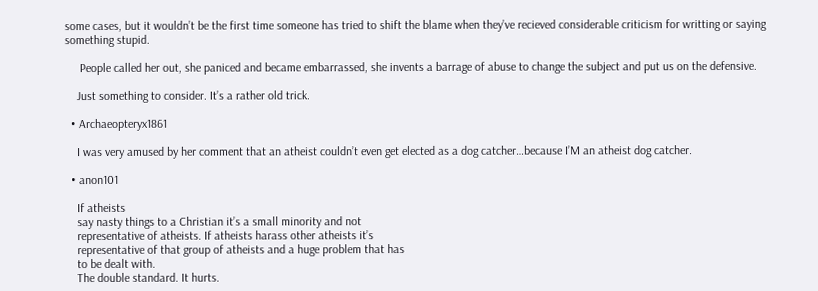some cases, but it wouldn’t be the first time someone has tried to shift the blame when they’ve recieved considerable criticism for writting or saying something stupid.

     People called her out, she paniced and became embarrassed, she invents a barrage of abuse to change the subject and put us on the defensive.

    Just something to consider. It’s a rather old trick.

  • Archaeopteryx1861

    I was very amused by her comment that an atheist couldn’t even get elected as a dog catcher…because I’M an atheist dog catcher.

  • anon101

    If atheists
    say nasty things to a Christian it’s a small minority and not
    representative of atheists. If atheists harass other atheists it’s
    representative of that group of atheists and a huge problem that has
    to be dealt with.
    The double standard. It hurts.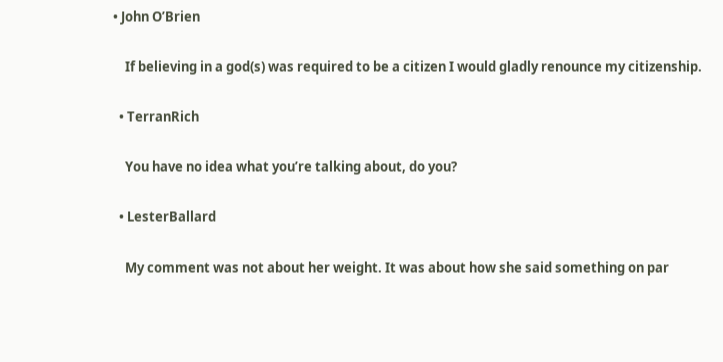• John O’Brien

    If believing in a god(s) was required to be a citizen I would gladly renounce my citizenship.

  • TerranRich

    You have no idea what you’re talking about, do you?

  • LesterBallard

    My comment was not about her weight. It was about how she said something on par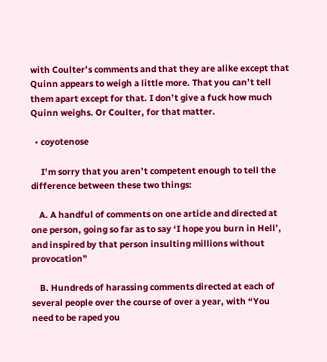with Coulter’s comments and that they are alike except that Quinn appears to weigh a little more. That you can’t tell them apart except for that. I don’t give a fuck how much Quinn weighs. Or Coulter, for that matter.

  • coyotenose

     I’m sorry that you aren’t competent enough to tell the difference between these two things:

    A. A handful of comments on one article and directed at one person, going so far as to say ‘I hope you burn in Hell’, and inspired by that person insulting millions without provocation”

    B. Hundreds of harassing comments directed at each of several people over the course of over a year, with “You need to be raped you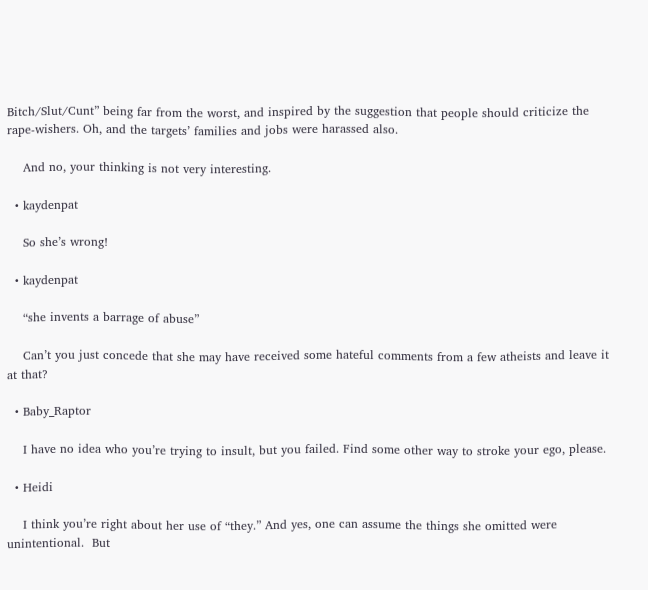Bitch/Slut/Cunt” being far from the worst, and inspired by the suggestion that people should criticize the rape-wishers. Oh, and the targets’ families and jobs were harassed also.

    And no, your thinking is not very interesting.

  • kaydenpat

    So she’s wrong!

  • kaydenpat

    “she invents a barrage of abuse”

    Can’t you just concede that she may have received some hateful comments from a few atheists and leave it at that?

  • Baby_Raptor

    I have no idea who you’re trying to insult, but you failed. Find some other way to stroke your ego, please.

  • Heidi

    I think you’re right about her use of “they.” And yes, one can assume the things she omitted were unintentional.  But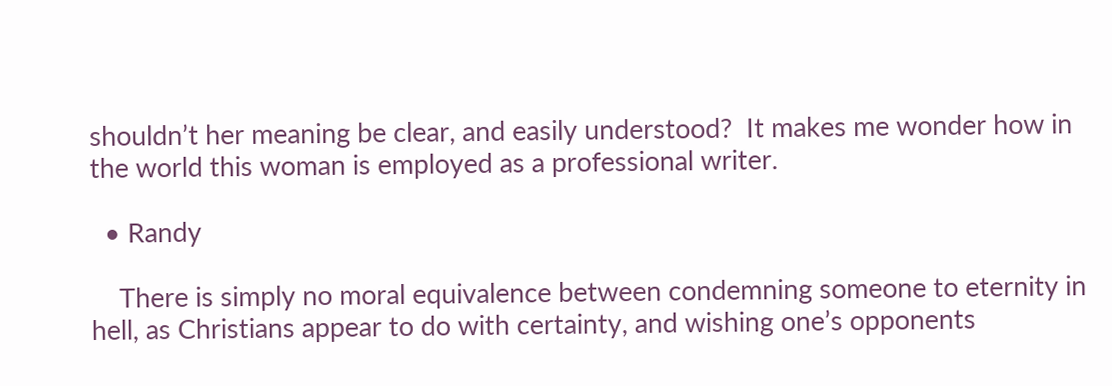shouldn’t her meaning be clear, and easily understood?  It makes me wonder how in the world this woman is employed as a professional writer.

  • Randy

    There is simply no moral equivalence between condemning someone to eternity in hell, as Christians appear to do with certainty, and wishing one’s opponents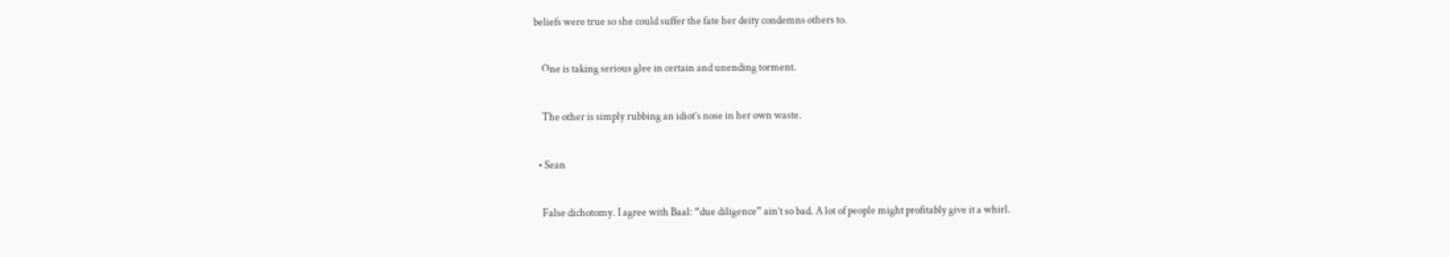beliefs were true so she could suffer the fate her deity condemns others to.

    One is taking serious glee in certain and unending torment.

    The other is simply rubbing an idiot’s nose in her own waste.

  • Sean

    False dichotomy. I agree with Baal: “due diligence” ain’t so bad. A lot of people might profitably give it a whirl.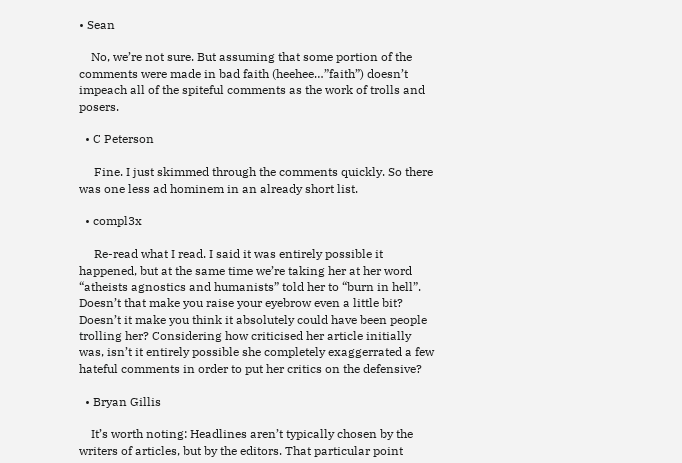• Sean

    No, we’re not sure. But assuming that some portion of the comments were made in bad faith (heehee…”faith”) doesn’t impeach all of the spiteful comments as the work of trolls and posers.

  • C Peterson

     Fine. I just skimmed through the comments quickly. So there was one less ad hominem in an already short list.

  • compl3x

     Re-read what I read. I said it was entirely possible it happened, but at the same time we’re taking her at her word “atheists agnostics and humanists” told her to “burn in hell”. Doesn’t that make you raise your eyebrow even a little bit? Doesn’t it make you think it absolutely could have been people trolling her? Considering how criticised her article initially was, isn’t it entirely possible she completely exaggerrated a few hateful comments in order to put her critics on the defensive?

  • Bryan Gillis

    It’s worth noting: Headlines aren’t typically chosen by the writers of articles, but by the editors. That particular point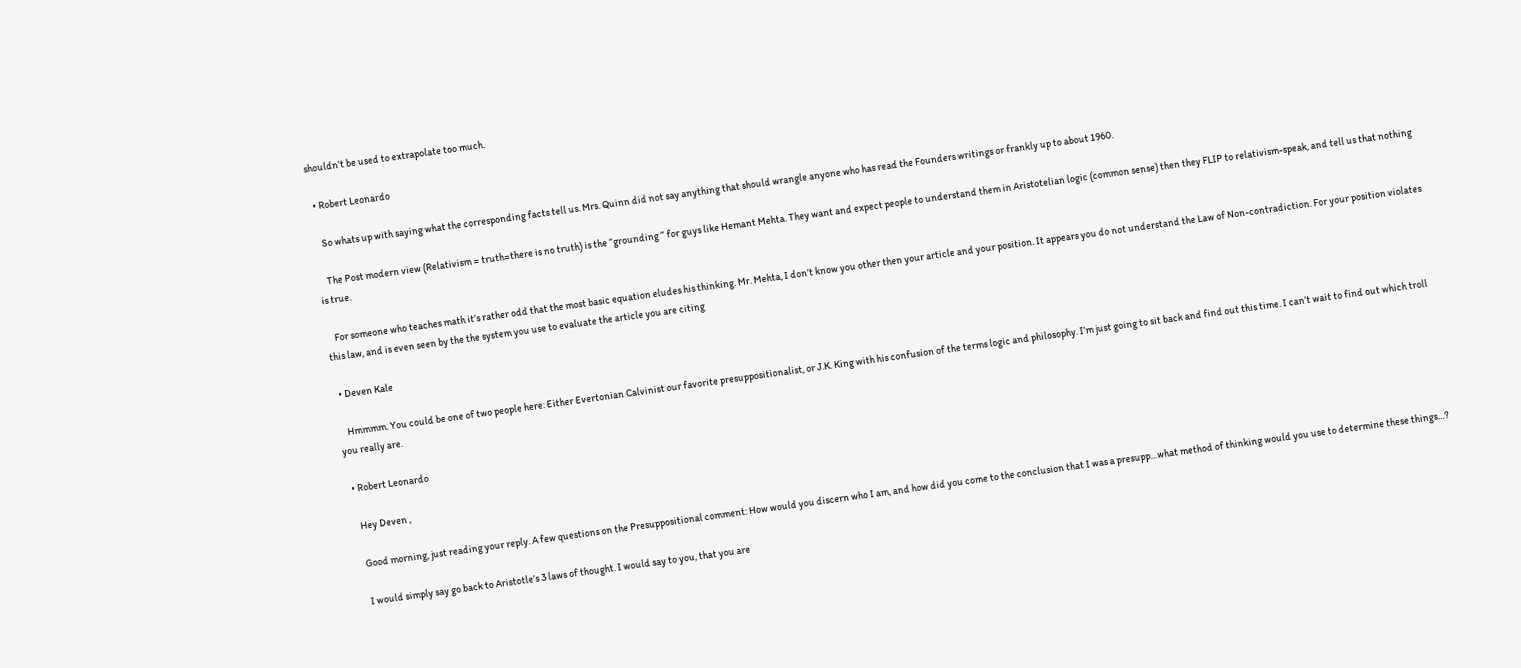shouldn’t be used to extrapolate too much.

  • Robert Leonardo

    So whats up with saying what the corresponding facts tell us. Mrs. Quinn did not say anything that should wrangle anyone who has read the Founders writings or frankly up to about 1960.

    The Post modern view (Relativism = truth=there is no truth) is the “grounding ” for guys like Hemant Mehta. They want and expect people to understand them in Aristotelian logic (common sense) then they FLIP to relativism-speak, and tell us that nothing is true.

    For someone who teaches math it’s rather odd that the most basic equation eludes his thinking. Mr. Mehta, I don’t know you other then your article and your position. It appears you do not understand the Law of Non-contradiction. For your position violates this law, and is even seen by the the system you use to evaluate the article you are citing

  • Deven Kale

    Hmmmm. You could be one of two people here: Either Evertonian Calvinist our favorite presuppositionalist, or J.K. King with his confusion of the terms logic and philosophy. I’m just going to sit back and find out this time. I can’t wait to find out which troll you really are.

  • Robert Leonardo

    Hey Deven ,

    Good morning, just reading your reply. A few questions on the Presuppositional comment: How would you discern who I am, and how did you come to the conclusion that I was a presupp…what method of thinking would you use to determine these things…?

    I would simply say go back to Aristotle’s 3 laws of thought. I would say to you, that you are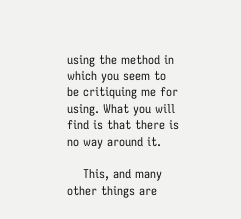using the method in which you seem to be critiquing me for using. What you will find is that there is no way around it.

    This, and many other things are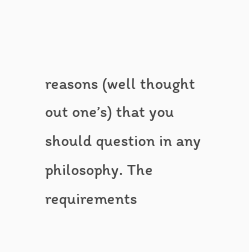reasons (well thought out one’s) that you should question in any philosophy. The requirements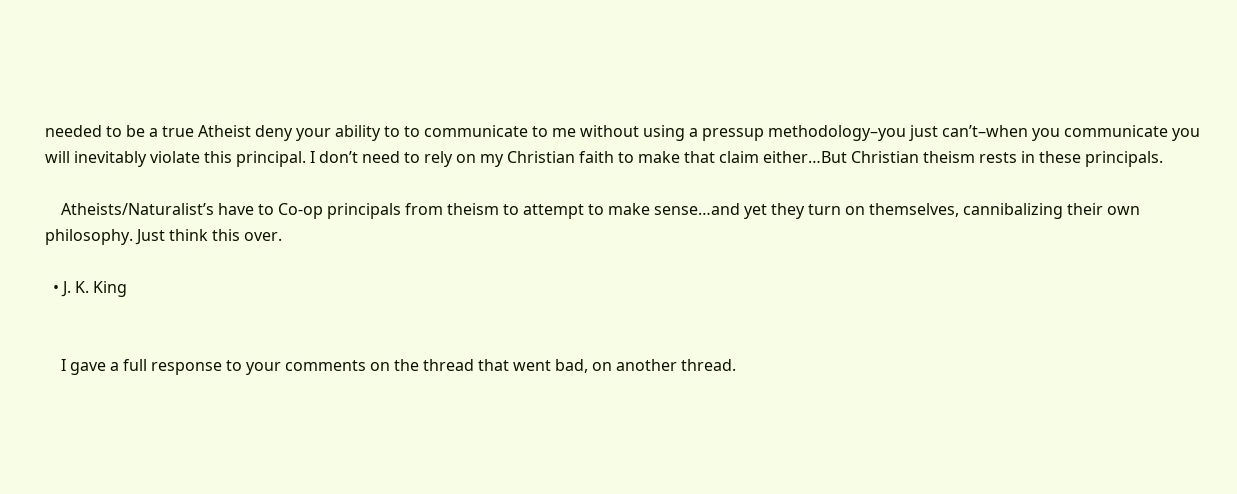needed to be a true Atheist deny your ability to to communicate to me without using a pressup methodology–you just can’t–when you communicate you will inevitably violate this principal. I don’t need to rely on my Christian faith to make that claim either…But Christian theism rests in these principals.

    Atheists/Naturalist’s have to Co-op principals from theism to attempt to make sense…and yet they turn on themselves, cannibalizing their own philosophy. Just think this over.

  • J. K. King


    I gave a full response to your comments on the thread that went bad, on another thread.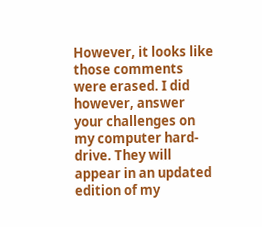However, it looks like those comments were erased. I did however, answer your challenges on my computer hard-drive. They will appear in an updated edition of my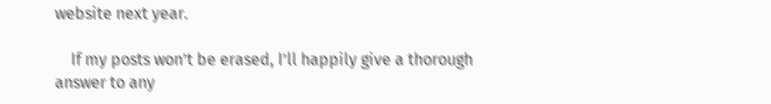website next year.

    If my posts won’t be erased, I’ll happily give a thorough answer to any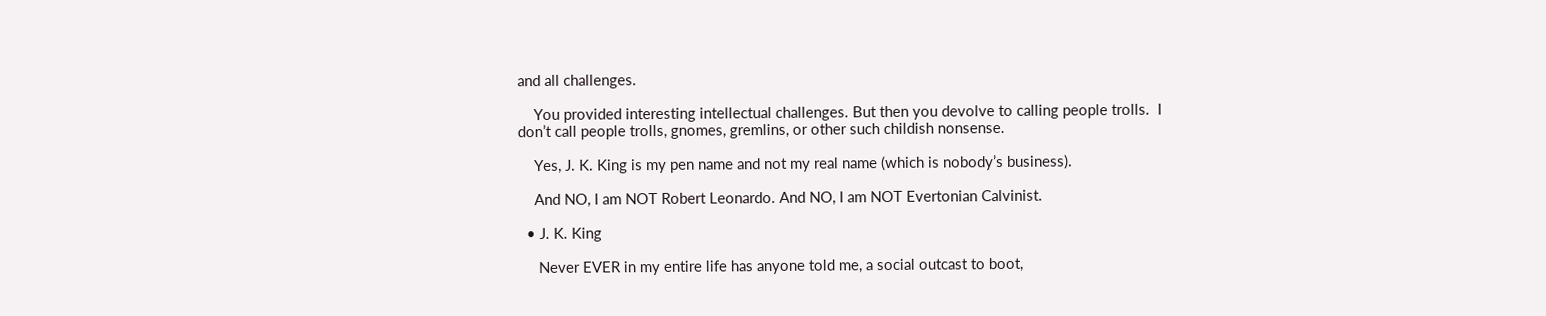and all challenges.

    You provided interesting intellectual challenges. But then you devolve to calling people trolls.  I don’t call people trolls, gnomes, gremlins, or other such childish nonsense.

    Yes, J. K. King is my pen name and not my real name (which is nobody’s business).

    And NO, I am NOT Robert Leonardo. And NO, I am NOT Evertonian Calvinist.

  • J. K. King

     Never EVER in my entire life has anyone told me, a social outcast to boot,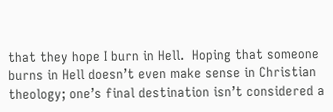that they hope I burn in Hell.  Hoping that someone burns in Hell doesn’t even make sense in Christian theology; one’s final destination isn’t considered a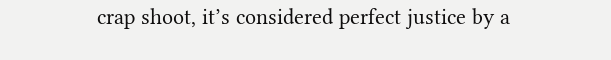crap shoot, it’s considered perfect justice by a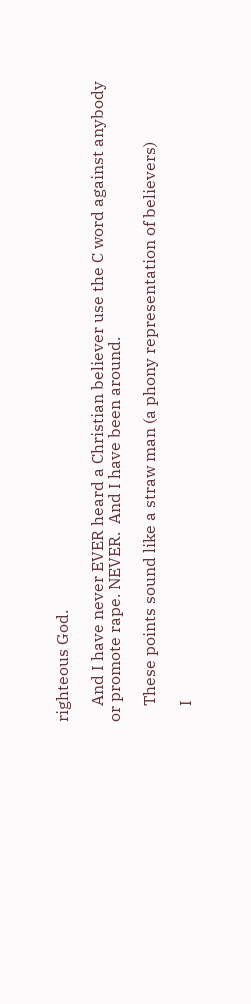righteous God.

    And I have never EVER heard a Christian believer use the C word against anybody or promote rape. NEVER.  And I have been around.

    These points sound like a straw man (a phony representation of believers)

    I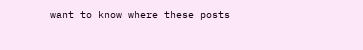want to know where these posts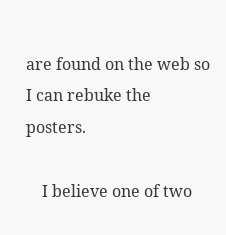are found on the web so I can rebuke the posters.

    I believe one of two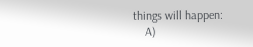things will happen:
    A)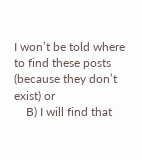I won’t be told where to find these posts (because they don’t exist) or
    B) I will find that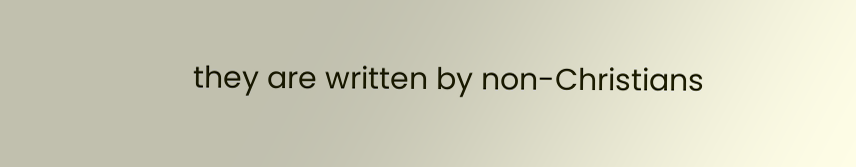they are written by non-Christians